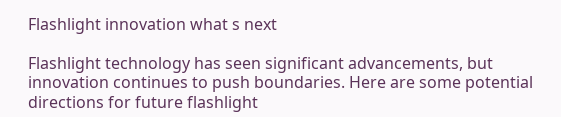Flashlight innovation what s next

Flashlight technology has seen significant advancements, but innovation continues to push boundaries. Here are some potential directions for future flashlight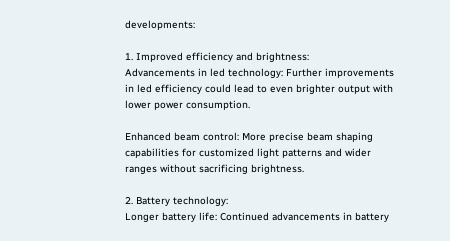developments:

1. Improved efficiency and brightness:
Advancements in led technology: Further improvements in led efficiency could lead to even brighter output with lower power consumption.

Enhanced beam control: More precise beam shaping capabilities for customized light patterns and wider ranges without sacrificing brightness.

2. Battery technology:
Longer battery life: Continued advancements in battery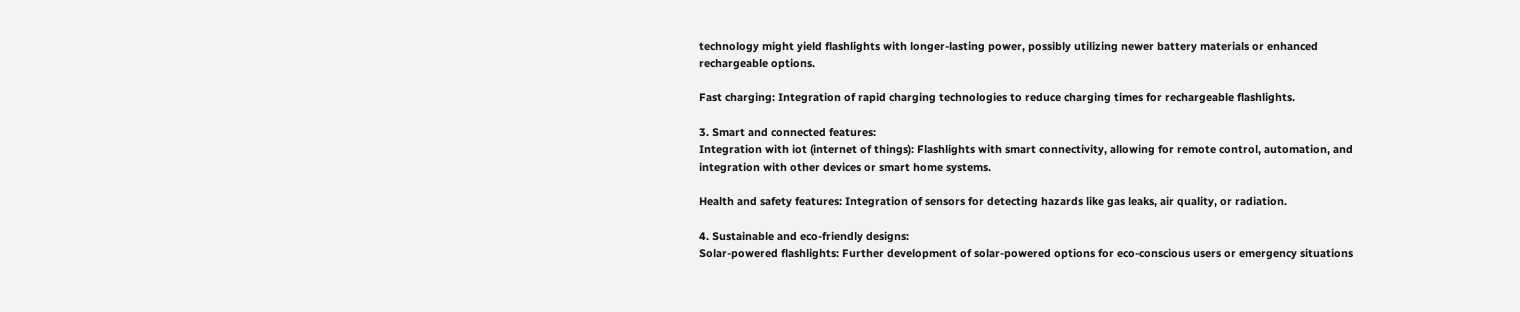technology might yield flashlights with longer-lasting power, possibly utilizing newer battery materials or enhanced rechargeable options.

Fast charging: Integration of rapid charging technologies to reduce charging times for rechargeable flashlights.

3. Smart and connected features:
Integration with iot (internet of things): Flashlights with smart connectivity, allowing for remote control, automation, and integration with other devices or smart home systems.

Health and safety features: Integration of sensors for detecting hazards like gas leaks, air quality, or radiation.

4. Sustainable and eco-friendly designs:
Solar-powered flashlights: Further development of solar-powered options for eco-conscious users or emergency situations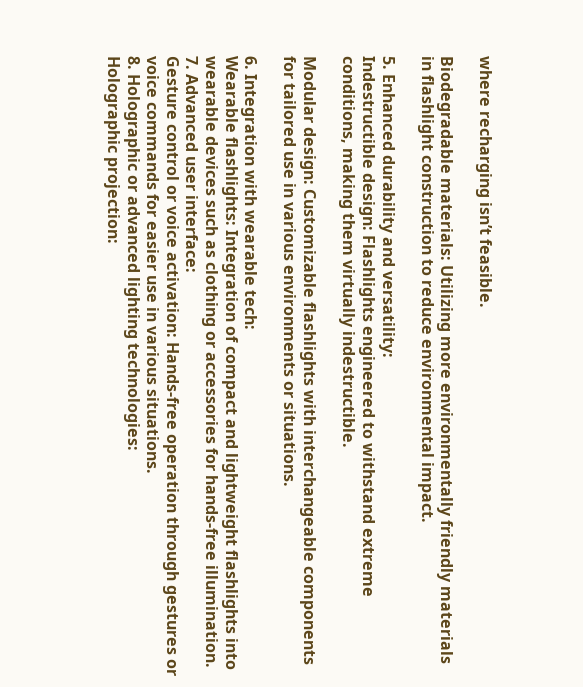where recharging isn’t feasible.

Biodegradable materials: Utilizing more environmentally friendly materials in flashlight construction to reduce environmental impact.

5. Enhanced durability and versatility:
Indestructible design: Flashlights engineered to withstand extreme conditions, making them virtually indestructible.

Modular design: Customizable flashlights with interchangeable components for tailored use in various environments or situations.

6. Integration with wearable tech:
Wearable flashlights: Integration of compact and lightweight flashlights into wearable devices such as clothing or accessories for hands-free illumination.
7. Advanced user interface:
Gesture control or voice activation: Hands-free operation through gestures or voice commands for easier use in various situations.
8. Holographic or advanced lighting technologies:
Holographic projection: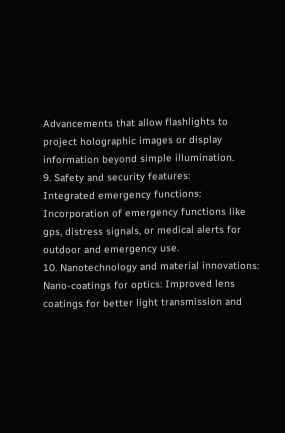Advancements that allow flashlights to project holographic images or display information beyond simple illumination.
9. Safety and security features:
Integrated emergency functions: Incorporation of emergency functions like gps, distress signals, or medical alerts for outdoor and emergency use.
10. Nanotechnology and material innovations:
Nano-coatings for optics: Improved lens coatings for better light transmission and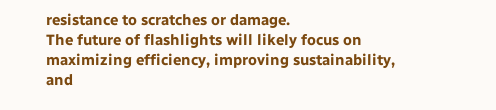resistance to scratches or damage.
The future of flashlights will likely focus on maximizing efficiency, improving sustainability, and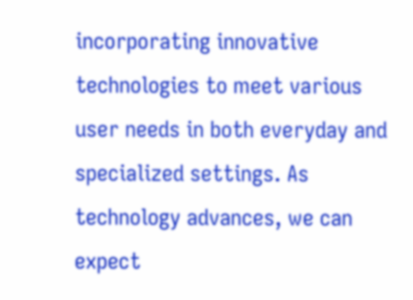incorporating innovative technologies to meet various user needs in both everyday and specialized settings. As technology advances, we can expect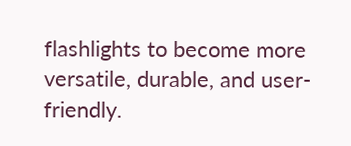flashlights to become more versatile, durable, and user-friendly.